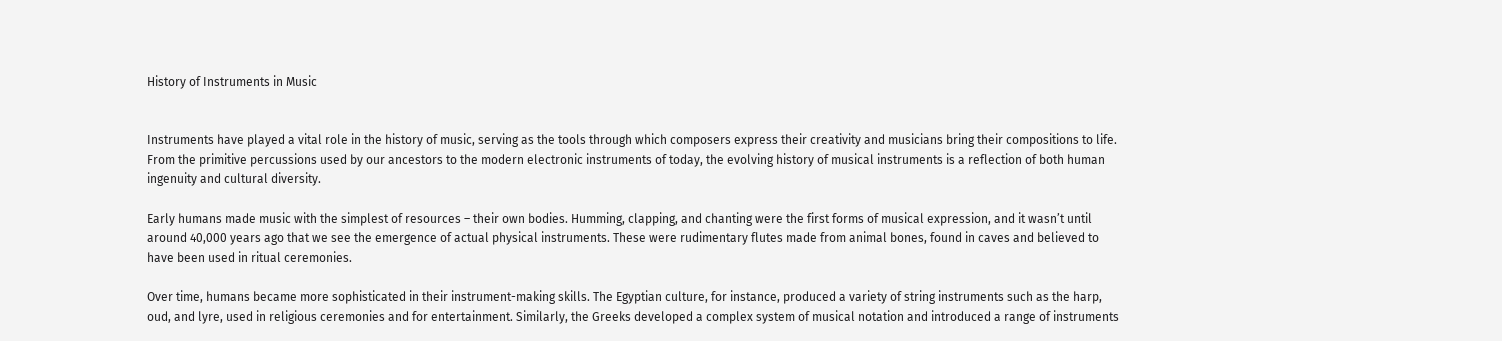History of Instruments in Music


Instruments have played a vital role in the history of music, serving as the tools through which composers express their creativity and musicians bring their compositions to life. From the primitive percussions used by our ancestors to the modern electronic instruments of today, the evolving history of musical instruments is a reflection of both human ingenuity and cultural diversity.

Early humans made music with the simplest of resources – their own bodies. Humming, clapping, and chanting were the first forms of musical expression, and it wasn’t until around 40,000 years ago that we see the emergence of actual physical instruments. These were rudimentary flutes made from animal bones, found in caves and believed to have been used in ritual ceremonies.

Over time, humans became more sophisticated in their instrument-making skills. The Egyptian culture, for instance, produced a variety of string instruments such as the harp, oud, and lyre, used in religious ceremonies and for entertainment. Similarly, the Greeks developed a complex system of musical notation and introduced a range of instruments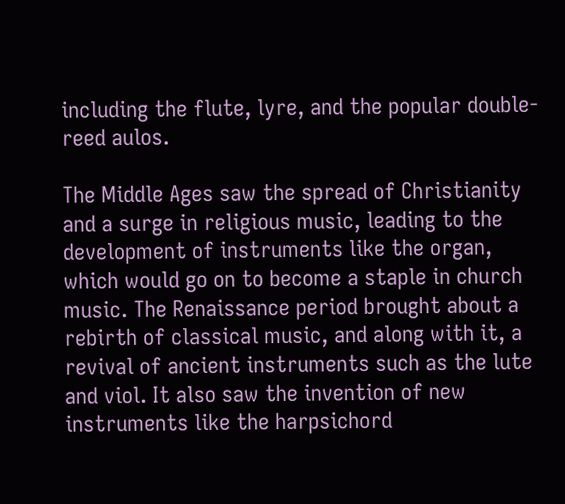including the flute, lyre, and the popular double-reed aulos.

The Middle Ages saw the spread of Christianity and a surge in religious music, leading to the development of instruments like the organ, which would go on to become a staple in church music. The Renaissance period brought about a rebirth of classical music, and along with it, a revival of ancient instruments such as the lute and viol. It also saw the invention of new instruments like the harpsichord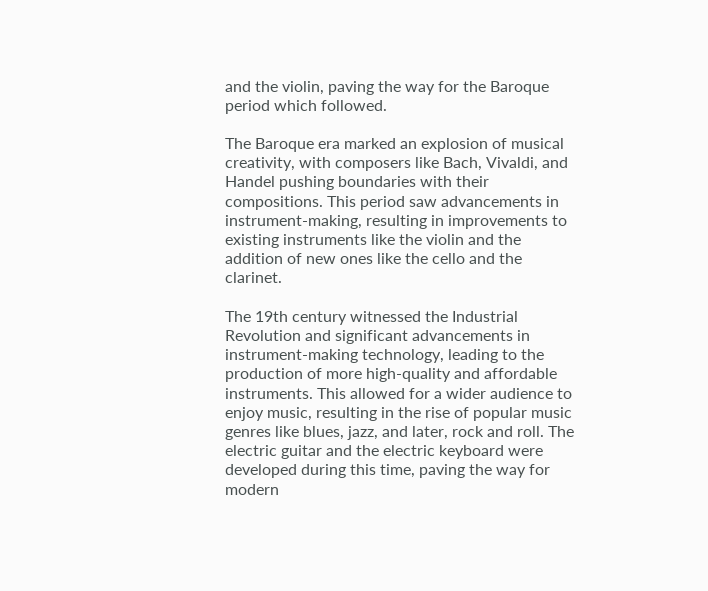and the violin, paving the way for the Baroque period which followed.

The Baroque era marked an explosion of musical creativity, with composers like Bach, Vivaldi, and Handel pushing boundaries with their compositions. This period saw advancements in instrument-making, resulting in improvements to existing instruments like the violin and the addition of new ones like the cello and the clarinet.

The 19th century witnessed the Industrial Revolution and significant advancements in instrument-making technology, leading to the production of more high-quality and affordable instruments. This allowed for a wider audience to enjoy music, resulting in the rise of popular music genres like blues, jazz, and later, rock and roll. The electric guitar and the electric keyboard were developed during this time, paving the way for modern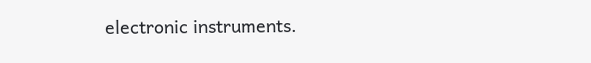electronic instruments.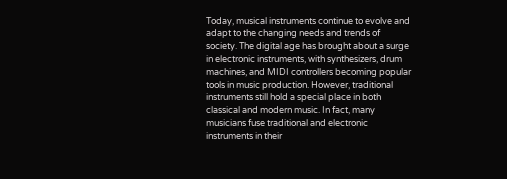Today, musical instruments continue to evolve and adapt to the changing needs and trends of society. The digital age has brought about a surge in electronic instruments, with synthesizers, drum machines, and MIDI controllers becoming popular tools in music production. However, traditional instruments still hold a special place in both classical and modern music. In fact, many musicians fuse traditional and electronic instruments in their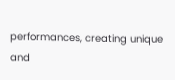performances, creating unique and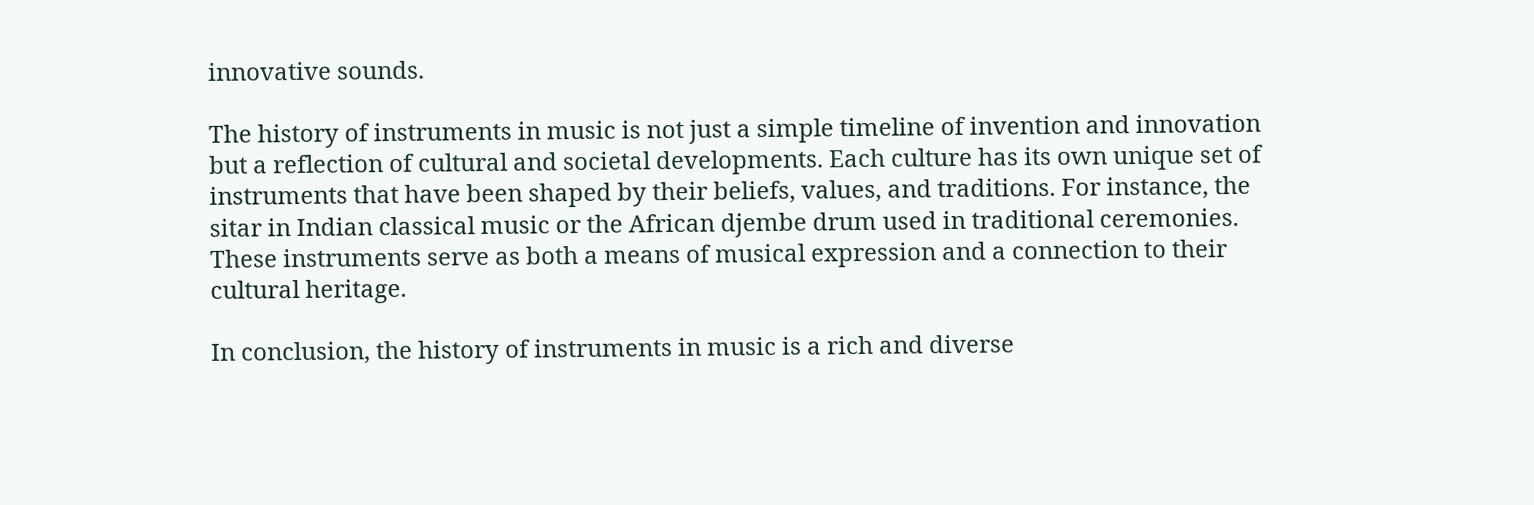innovative sounds.

The history of instruments in music is not just a simple timeline of invention and innovation but a reflection of cultural and societal developments. Each culture has its own unique set of instruments that have been shaped by their beliefs, values, and traditions. For instance, the sitar in Indian classical music or the African djembe drum used in traditional ceremonies. These instruments serve as both a means of musical expression and a connection to their cultural heritage.

In conclusion, the history of instruments in music is a rich and diverse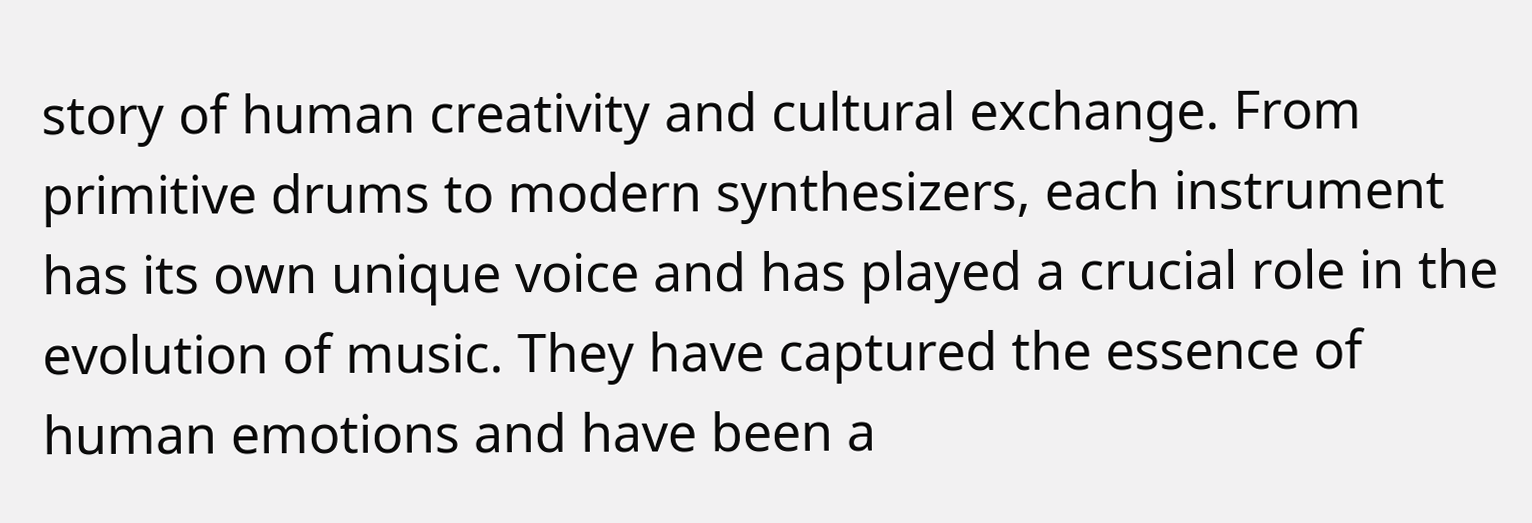story of human creativity and cultural exchange. From primitive drums to modern synthesizers, each instrument has its own unique voice and has played a crucial role in the evolution of music. They have captured the essence of human emotions and have been a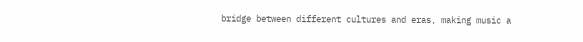bridge between different cultures and eras, making music a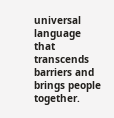universal language that transcends barriers and brings people together.